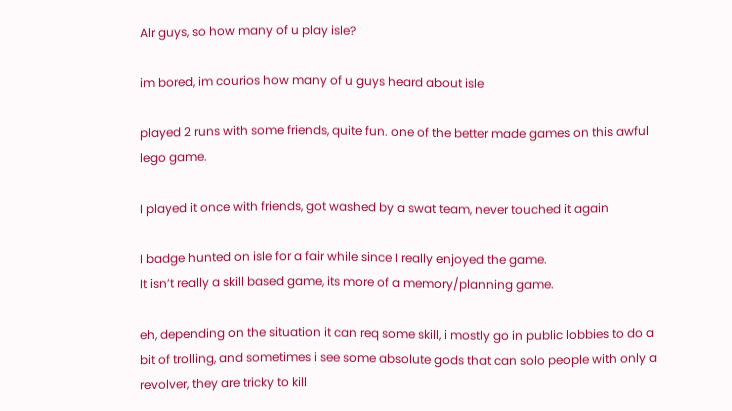Alr guys, so how many of u play isle?

im bored, im courios how many of u guys heard about isle

played 2 runs with some friends, quite fun. one of the better made games on this awful lego game.

I played it once with friends, got washed by a swat team, never touched it again

I badge hunted on isle for a fair while since I really enjoyed the game.
It isn’t really a skill based game, its more of a memory/planning game.

eh, depending on the situation it can req some skill, i mostly go in public lobbies to do a bit of trolling, and sometimes i see some absolute gods that can solo people with only a revolver, they are tricky to kill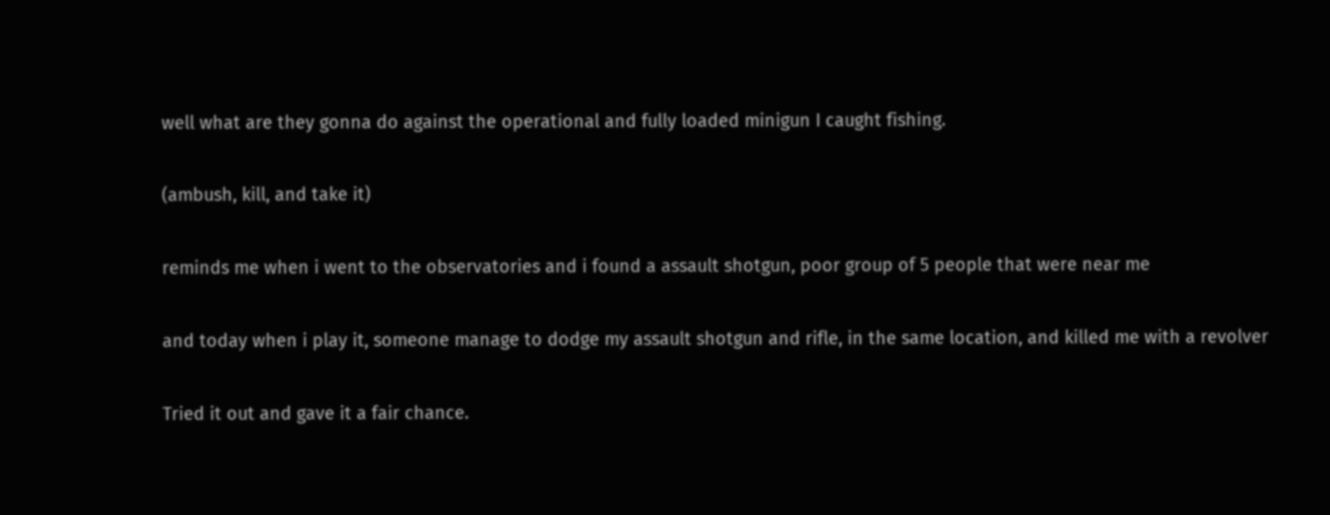well what are they gonna do against the operational and fully loaded minigun I caught fishing.

(ambush, kill, and take it)

reminds me when i went to the observatories and i found a assault shotgun, poor group of 5 people that were near me

and today when i play it, someone manage to dodge my assault shotgun and rifle, in the same location, and killed me with a revolver

Tried it out and gave it a fair chance.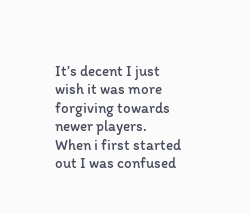It’s decent I just wish it was more forgiving towards newer players. When i first started out I was confused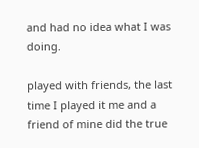and had no idea what I was doing.

played with friends, the last time I played it me and a friend of mine did the true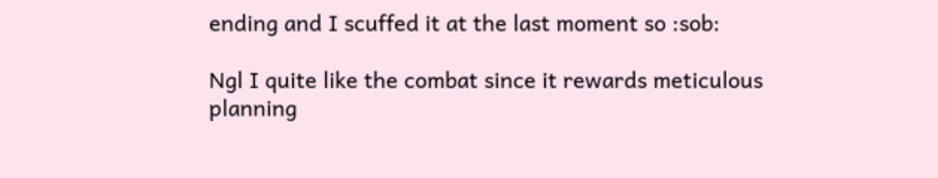ending and I scuffed it at the last moment so :sob:

Ngl I quite like the combat since it rewards meticulous planning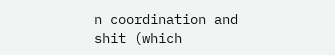n coordination and shit (which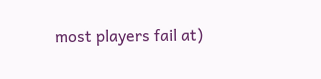most players fail at)